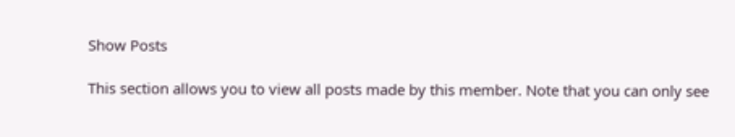Show Posts

This section allows you to view all posts made by this member. Note that you can only see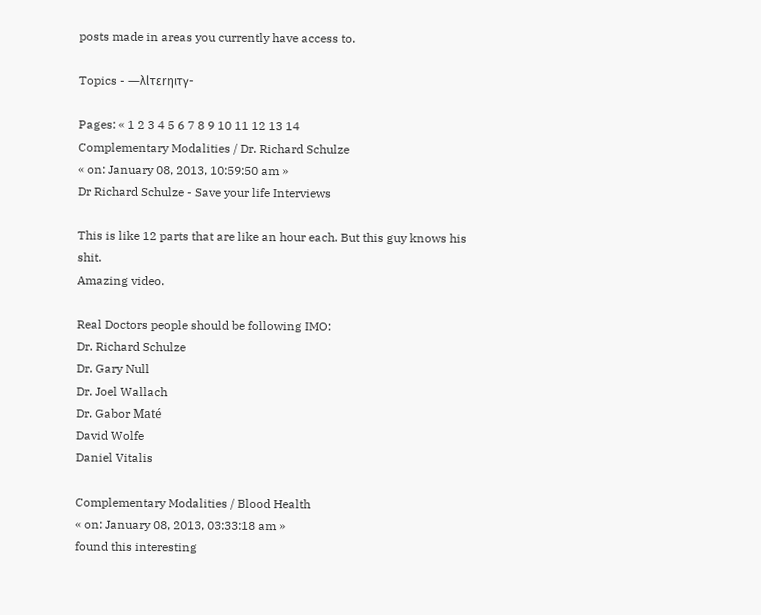posts made in areas you currently have access to.

Topics - ―λlτεrηιτγ-

Pages: « 1 2 3 4 5 6 7 8 9 10 11 12 13 14
Complementary Modalities / Dr. Richard Schulze
« on: January 08, 2013, 10:59:50 am »
Dr Richard Schulze - Save your life Interviews

This is like 12 parts that are like an hour each. But this guy knows his shit.
Amazing video.

Real Doctors people should be following IMO:
Dr. Richard Schulze
Dr. Gary Null
Dr. Joel Wallach
Dr. Gabor Maté
David Wolfe
Daniel Vitalis

Complementary Modalities / Blood Health
« on: January 08, 2013, 03:33:18 am »
found this interesting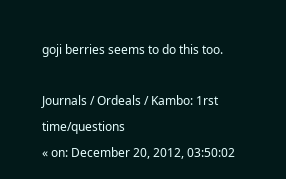goji berries seems to do this too.

Journals / Ordeals / Kambo: 1rst time/questions
« on: December 20, 2012, 03:50:02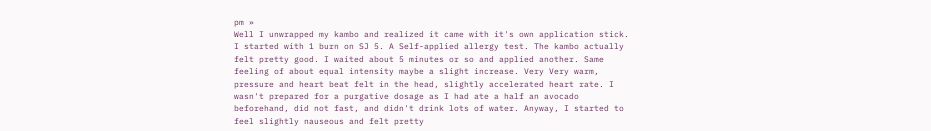pm »
Well I unwrapped my kambo and realized it came with it's own application stick. I started with 1 burn on SJ 5. A Self-applied allergy test. The kambo actually felt pretty good. I waited about 5 minutes or so and applied another. Same feeling of about equal intensity maybe a slight increase. Very Very warm, pressure and heart beat felt in the head, slightly accelerated heart rate. I wasn't prepared for a purgative dosage as I had ate a half an avocado beforehand, did not fast, and didn't drink lots of water. Anyway, I started to feel slightly nauseous and felt pretty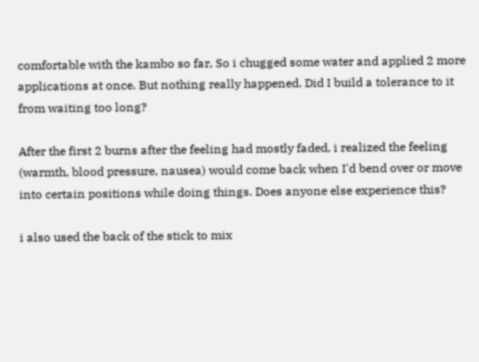comfortable with the kambo so far, So i chugged some water and applied 2 more applications at once. But nothing really happened. Did I build a tolerance to it from waiting too long?

After the first 2 burns after the feeling had mostly faded, i realized the feeling (warmth, blood pressure, nausea) would come back when I'd bend over or move into certain positions while doing things. Does anyone else experience this?

i also used the back of the stick to mix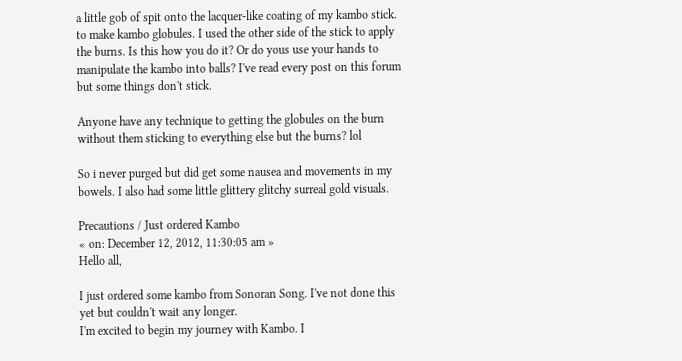a little gob of spit onto the lacquer-like coating of my kambo stick. to make kambo globules. I used the other side of the stick to apply the burns. Is this how you do it? Or do yous use your hands to manipulate the kambo into balls? I've read every post on this forum but some things don't stick.

Anyone have any technique to getting the globules on the burn without them sticking to everything else but the burns? lol

So i never purged but did get some nausea and movements in my bowels. I also had some little glittery glitchy surreal gold visuals.

Precautions / Just ordered Kambo
« on: December 12, 2012, 11:30:05 am »
Hello all,

I just ordered some kambo from Sonoran Song. I've not done this yet but couldn't wait any longer.
I'm excited to begin my journey with Kambo. I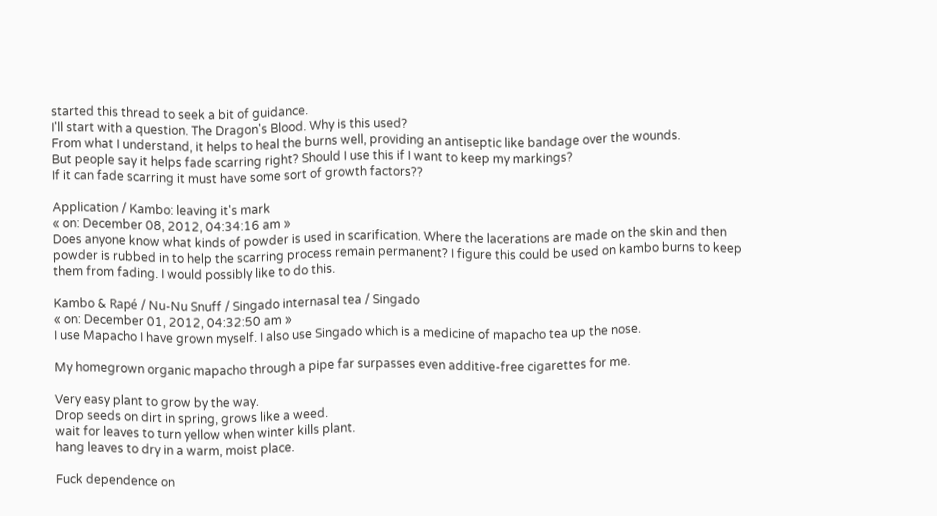started this thread to seek a bit of guidance.
I'll start with a question. The Dragon's Blood. Why is this used?
From what I understand, it helps to heal the burns well, providing an antiseptic like bandage over the wounds.
But people say it helps fade scarring right? Should I use this if I want to keep my markings?
If it can fade scarring it must have some sort of growth factors??

Application / Kambo: leaving it's mark
« on: December 08, 2012, 04:34:16 am »
Does anyone know what kinds of powder is used in scarification. Where the lacerations are made on the skin and then powder is rubbed in to help the scarring process remain permanent? I figure this could be used on kambo burns to keep them from fading. I would possibly like to do this.

Kambo & Rapé / Nu-Nu Snuff / Singado internasal tea / Singado
« on: December 01, 2012, 04:32:50 am »
I use Mapacho I have grown myself. I also use Singado which is a medicine of mapacho tea up the nose.

My homegrown organic mapacho through a pipe far surpasses even additive-free cigarettes for me.

Very easy plant to grow by the way.
Drop seeds on dirt in spring, grows like a weed.
wait for leaves to turn yellow when winter kills plant.
hang leaves to dry in a warm, moist place.

Fuck dependence on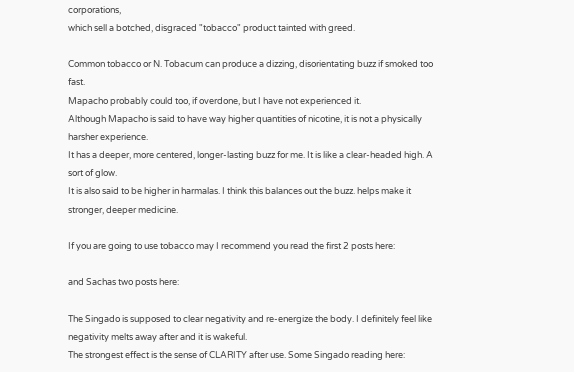corporations,
which sell a botched, disgraced "tobacco" product tainted with greed.

Common tobacco or N. Tobacum can produce a dizzing, disorientating buzz if smoked too fast.
Mapacho probably could too, if overdone, but I have not experienced it.
Although Mapacho is said to have way higher quantities of nicotine, it is not a physically harsher experience.
It has a deeper, more centered, longer-lasting buzz for me. It is like a clear-headed high. A sort of glow.
It is also said to be higher in harmalas. I think this balances out the buzz. helps make it stronger, deeper medicine.

If you are going to use tobacco may I recommend you read the first 2 posts here:

and Sachas two posts here:

The Singado is supposed to clear negativity and re-energize the body. I definitely feel like negativity melts away after and it is wakeful.
The strongest effect is the sense of CLARITY after use. Some Singado reading here: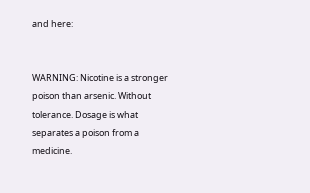and here:


WARNING: Nicotine is a stronger poison than arsenic. Without tolerance. Dosage is what separates a poison from a medicine.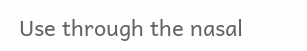Use through the nasal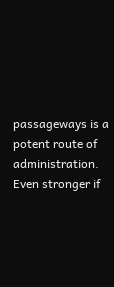passageways is a potent route of administration. Even stronger if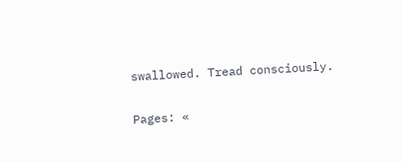swallowed. Tread consciously.

Pages: «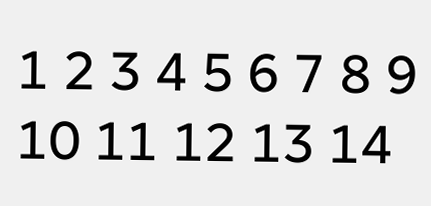1 2 3 4 5 6 7 8 9 10 11 12 13 14